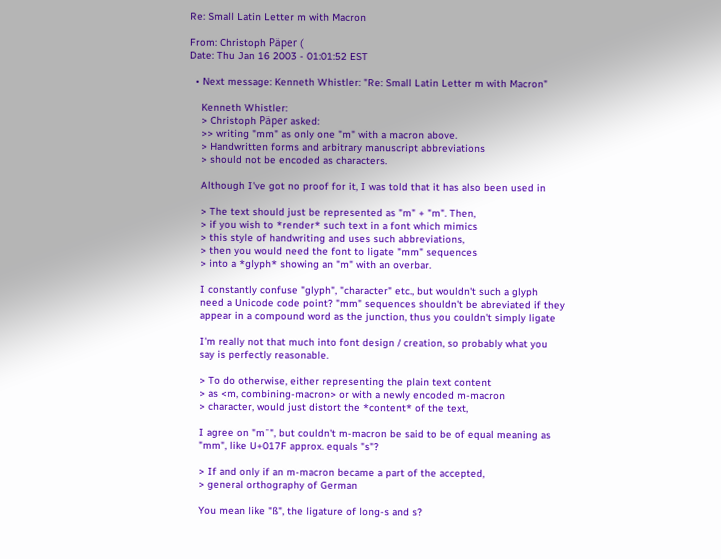Re: Small Latin Letter m with Macron

From: Christoph Päper (
Date: Thu Jan 16 2003 - 01:01:52 EST

  • Next message: Kenneth Whistler: "Re: Small Latin Letter m with Macron"

    Kenneth Whistler:
    > Christoph Päper asked:
    >> writing "mm" as only one "m" with a macron above.
    > Handwritten forms and arbitrary manuscript abbreviations
    > should not be encoded as characters.

    Although I've got no proof for it, I was told that it has also been used in

    > The text should just be represented as "m" + "m". Then,
    > if you wish to *render* such text in a font which mimics
    > this style of handwriting and uses such abbreviations,
    > then you would need the font to ligate "mm" sequences
    > into a *glyph* showing an "m" with an overbar.

    I constantly confuse "glyph", "character" etc., but wouldn't such a glyph
    need a Unicode code point? "mm" sequences shouldn't be abreviated if they
    appear in a compound word as the junction, thus you couldn't simply ligate

    I'm really not that much into font design / creation, so probably what you
    say is perfectly reasonable.

    > To do otherwise, either representing the plain text content
    > as <m, combining-macron> or with a newly encoded m-macron
    > character, would just distort the *content* of the text,

    I agree on "m¯", but couldn't m-macron be said to be of equal meaning as
    "mm", like U+017F approx. equals "s"?

    > If and only if an m-macron became a part of the accepted,
    > general orthography of German

    You mean like "ß", the ligature of long-s and s?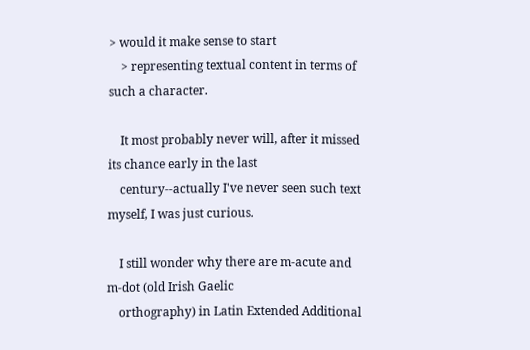> would it make sense to start
    > representing textual content in terms of such a character.

    It most probably never will, after it missed its chance early in the last
    century--actually I've never seen such text myself, I was just curious.

    I still wonder why there are m-acute and m-dot (old Irish Gaelic
    orthography) in Latin Extended Additional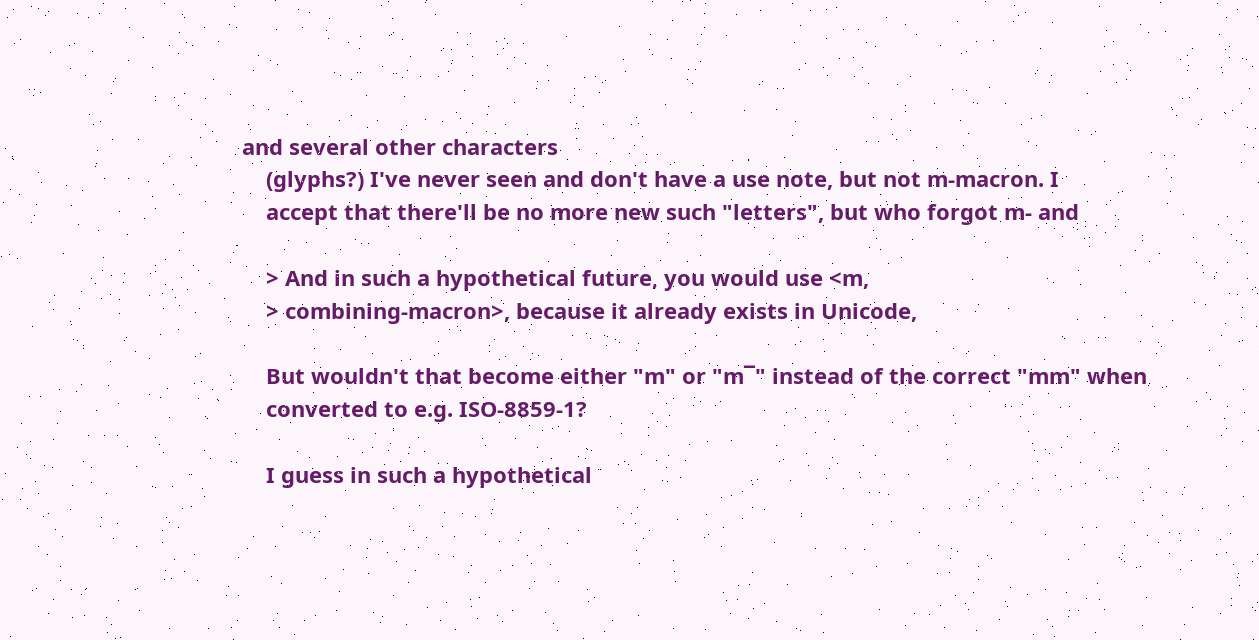and several other characters
    (glyphs?) I've never seen and don't have a use note, but not m-macron. I
    accept that there'll be no more new such "letters", but who forgot m- and

    > And in such a hypothetical future, you would use <m,
    > combining-macron>, because it already exists in Unicode,

    But wouldn't that become either "m" or "m¯" instead of the correct "mm" when
    converted to e.g. ISO-8859-1?

    I guess in such a hypothetical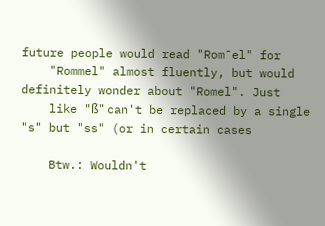future people would read "Rom¯el" for
    "Rommel" almost fluently, but would definitely wonder about "Romel". Just
    like "ß" can't be replaced by a single "s" but "ss" (or in certain cases

    Btw.: Wouldn't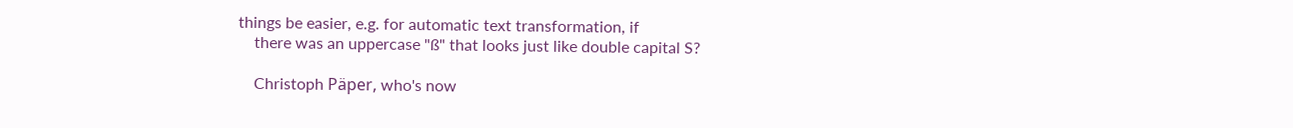things be easier, e.g. for automatic text transformation, if
    there was an uppercase "ß" that looks just like double capital S?

    Christoph Päper, who's now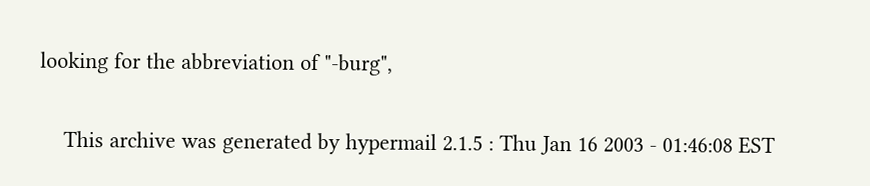looking for the abbreviation of "-burg",

    This archive was generated by hypermail 2.1.5 : Thu Jan 16 2003 - 01:46:08 EST